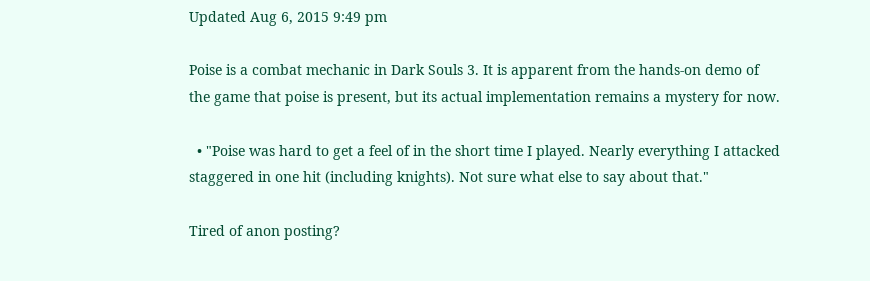Updated Aug 6, 2015 9:49 pm

Poise is a combat mechanic in Dark Souls 3. It is apparent from the hands-on demo of the game that poise is present, but its actual implementation remains a mystery for now.

  • "Poise was hard to get a feel of in the short time I played. Nearly everything I attacked staggered in one hit (including knights). Not sure what else to say about that."

Tired of anon posting?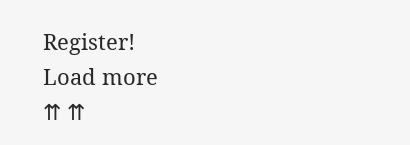Register!
Load more
⇈ ⇈